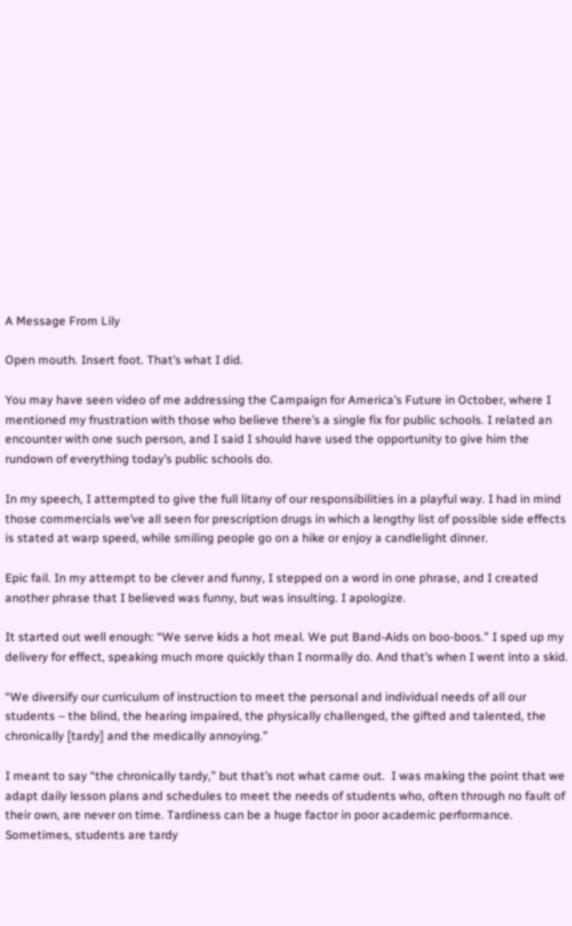A Message From Lily

Open mouth. Insert foot. That’s what I did.

You may have seen video of me addressing the Campaign for America’s Future in October, where I mentioned my frustration with those who believe there’s a single fix for public schools. I related an encounter with one such person, and I said I should have used the opportunity to give him the rundown of everything today’s public schools do.

In my speech, I attempted to give the full litany of our responsibilities in a playful way. I had in mind those commercials we’ve all seen for prescription drugs in which a lengthy list of possible side effects is stated at warp speed, while smiling people go on a hike or enjoy a candlelight dinner.

Epic fail. In my attempt to be clever and funny, I stepped on a word in one phrase, and I created another phrase that I believed was funny, but was insulting. I apologize.

It started out well enough: “We serve kids a hot meal. We put Band-Aids on boo-boos.” I sped up my delivery for effect, speaking much more quickly than I normally do. And that’s when I went into a skid.

“We diversify our curriculum of instruction to meet the personal and individual needs of all our students – the blind, the hearing impaired, the physically challenged, the gifted and talented, the chronically [tardy] and the medically annoying.”

I meant to say “the chronically tardy,” but that’s not what came out.  I was making the point that we adapt daily lesson plans and schedules to meet the needs of students who, often through no fault of their own, are never on time. Tardiness can be a huge factor in poor academic performance. Sometimes, students are tardy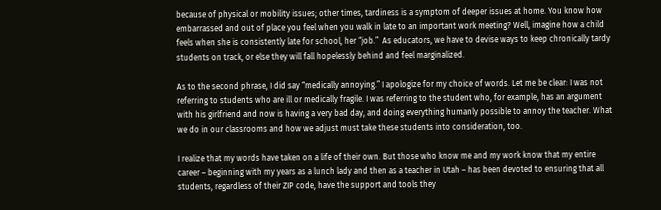because of physical or mobility issues; other times, tardiness is a symptom of deeper issues at home. You know how embarrassed and out of place you feel when you walk in late to an important work meeting? Well, imagine how a child feels when she is consistently late for school, her “job.”  As educators, we have to devise ways to keep chronically tardy students on track, or else they will fall hopelessly behind and feel marginalized.

As to the second phrase, I did say “medically annoying.” I apologize for my choice of words. Let me be clear: I was not referring to students who are ill or medically fragile. I was referring to the student who, for example, has an argument with his girlfriend and now is having a very bad day, and doing everything humanly possible to annoy the teacher. What we do in our classrooms and how we adjust must take these students into consideration, too.

I realize that my words have taken on a life of their own. But those who know me and my work know that my entire career – beginning with my years as a lunch lady and then as a teacher in Utah – has been devoted to ensuring that all students, regardless of their ZIP code, have the support and tools they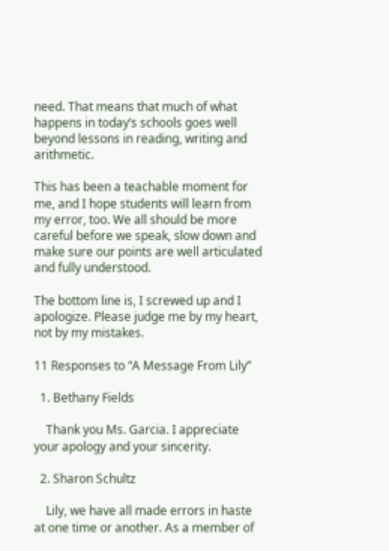need. That means that much of what happens in today’s schools goes well beyond lessons in reading, writing and arithmetic.

This has been a teachable moment for me, and I hope students will learn from my error, too. We all should be more careful before we speak, slow down and make sure our points are well articulated and fully understood.

The bottom line is, I screwed up and I apologize. Please judge me by my heart, not by my mistakes.

11 Responses to “A Message From Lily”

  1. Bethany Fields

    Thank you Ms. Garcia. I appreciate your apology and your sincerity.

  2. Sharon Schultz

    Lily, we have all made errors in haste at one time or another. As a member of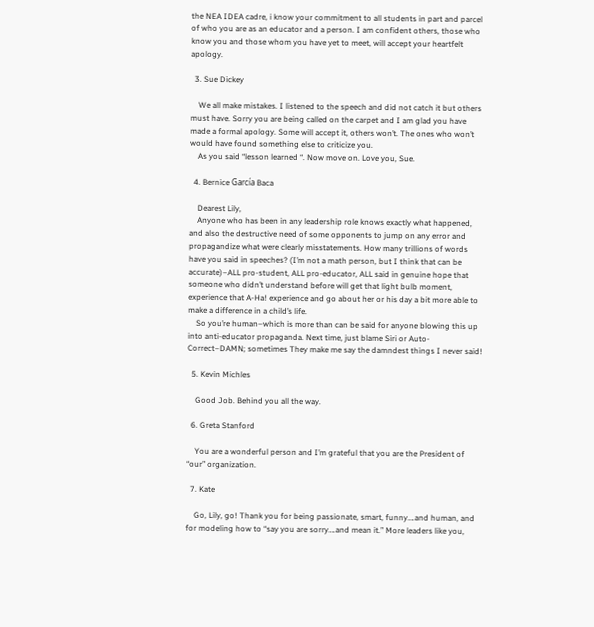the NEA IDEA cadre, i know your commitment to all students in part and parcel of who you are as an educator and a person. I am confident others, those who know you and those whom you have yet to meet, will accept your heartfelt apology.

  3. Sue Dickey

    We all make mistakes. I listened to the speech and did not catch it but others must have. Sorry you are being called on the carpet and I am glad you have made a formal apology. Some will accept it, others won’t. The ones who won’t would have found something else to criticize you.
    As you said “lesson learned “. Now move on. Love you, Sue.

  4. Bernice García Baca

    Dearest Lily,
    Anyone who has been in any leadership role knows exactly what happened, and also the destructive need of some opponents to jump on any error and propagandize what were clearly misstatements. How many trillions of words have you said in speeches? (I’m not a math person, but I think that can be accurate)–ALL pro-student, ALL pro-educator, ALL said in genuine hope that someone who didn’t understand before will get that light bulb moment, experience that A-Ha! experience and go about her or his day a bit more able to make a difference in a child’s life.
    So you’re human–which is more than can be said for anyone blowing this up into anti-educator propaganda. Next time, just blame Siri or Auto-Correct–DAMN; sometimes They make me say the damndest things I never said!

  5. Kevin Michles

    Good Job. Behind you all the way.

  6. Greta Stanford

    You are a wonderful person and I’m grateful that you are the President of “our” organization.

  7. Kate

    Go, Lily, go! Thank you for being passionate, smart, funny….and human, and for modeling how to “say you are sorry….and mean it.” More leaders like you,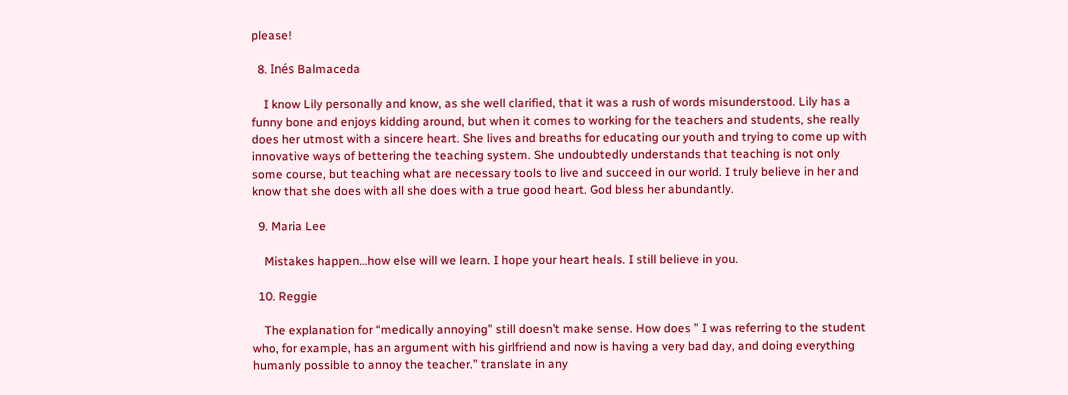please!

  8. Inés Balmaceda

    I know Lily personally and know, as she well clarified, that it was a rush of words misunderstood. Lily has a funny bone and enjoys kidding around, but when it comes to working for the teachers and students, she really does her utmost with a sincere heart. She lives and breaths for educating our youth and trying to come up with innovative ways of bettering the teaching system. She undoubtedly understands that teaching is not only some course, but teaching what are necessary tools to live and succeed in our world. I truly believe in her and know that she does with all she does with a true good heart. God bless her abundantly.

  9. Maria Lee

    Mistakes happen…how else will we learn. I hope your heart heals. I still believe in you.

  10. Reggie

    The explanation for “medically annoying” still doesn’t make sense. How does ” I was referring to the student who, for example, has an argument with his girlfriend and now is having a very bad day, and doing everything humanly possible to annoy the teacher.” translate in any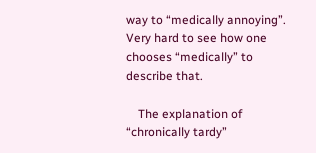way to “medically annoying”. Very hard to see how one chooses “medically” to describe that.

    The explanation of “chronically tardy”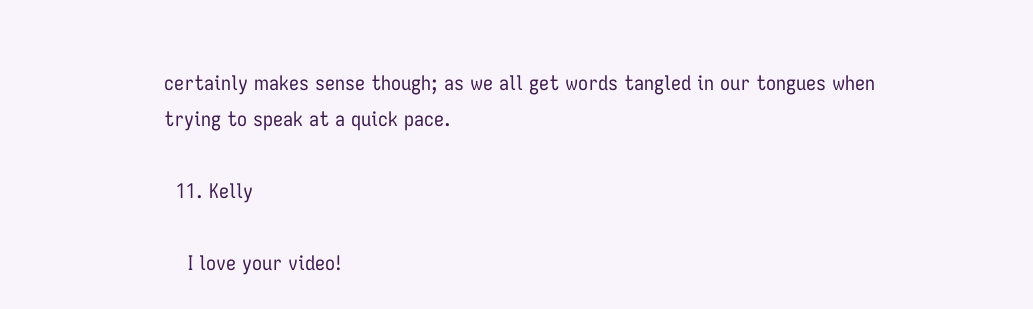certainly makes sense though; as we all get words tangled in our tongues when trying to speak at a quick pace.

  11. Kelly

    I love your video!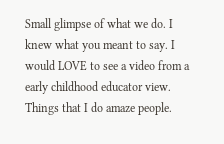Small glimpse of what we do. I knew what you meant to say. I would LOVE to see a video from a early childhood educator view. Things that I do amaze people.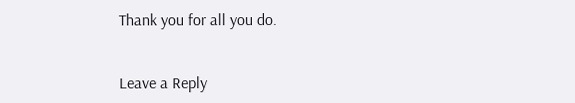Thank you for all you do.


Leave a Reply